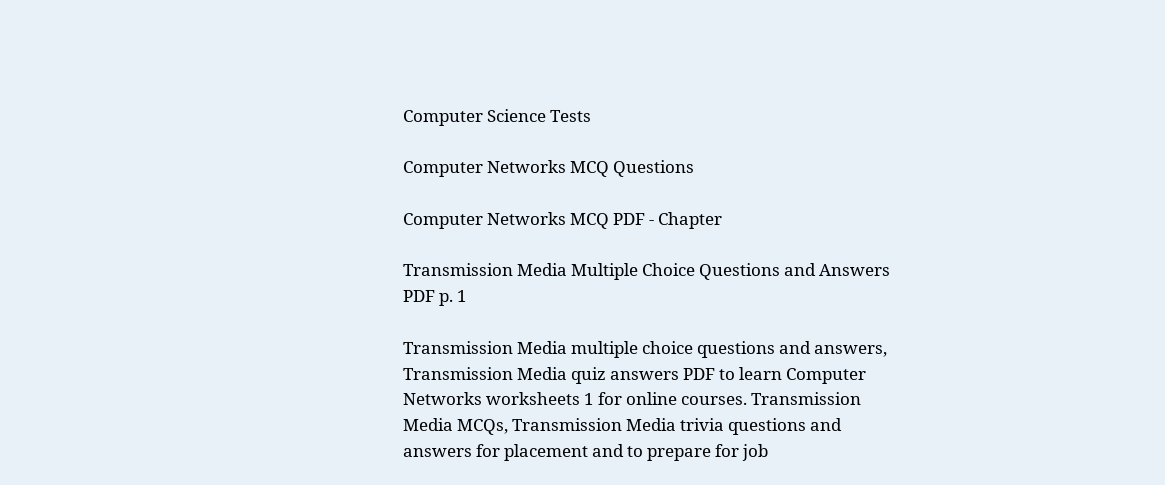Computer Science Tests

Computer Networks MCQ Questions

Computer Networks MCQ PDF - Chapter

Transmission Media Multiple Choice Questions and Answers PDF p. 1

Transmission Media multiple choice questions and answers, Transmission Media quiz answers PDF to learn Computer Networks worksheets 1 for online courses. Transmission Media MCQs, Transmission Media trivia questions and answers for placement and to prepare for job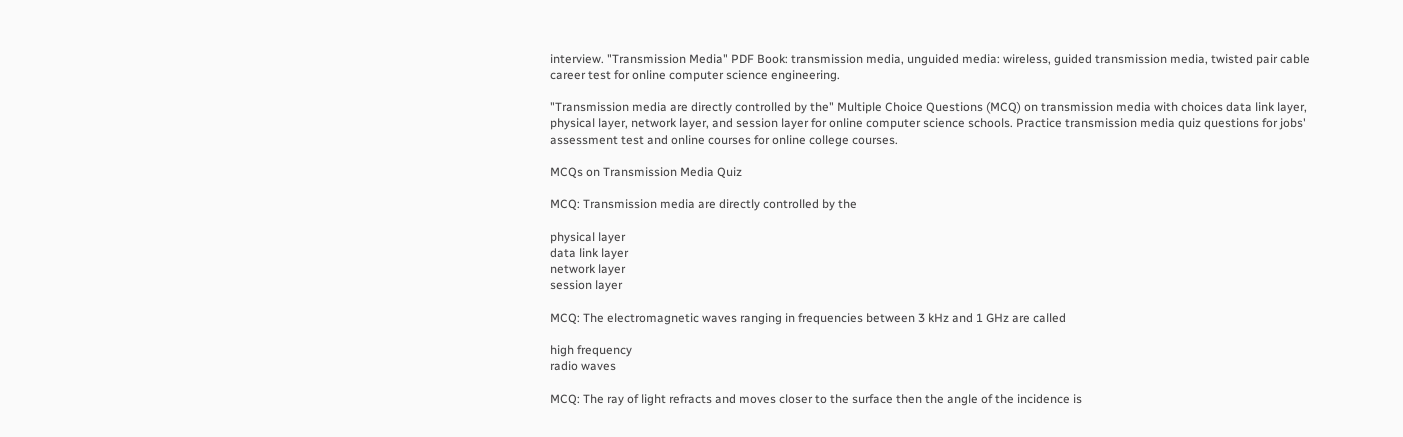interview. "Transmission Media" PDF Book: transmission media, unguided media: wireless, guided transmission media, twisted pair cable career test for online computer science engineering.

"Transmission media are directly controlled by the" Multiple Choice Questions (MCQ) on transmission media with choices data link layer, physical layer, network layer, and session layer for online computer science schools. Practice transmission media quiz questions for jobs' assessment test and online courses for online college courses.

MCQs on Transmission Media Quiz

MCQ: Transmission media are directly controlled by the

physical layer
data link layer
network layer
session layer

MCQ: The electromagnetic waves ranging in frequencies between 3 kHz and 1 GHz are called

high frequency
radio waves

MCQ: The ray of light refracts and moves closer to the surface then the angle of the incidence is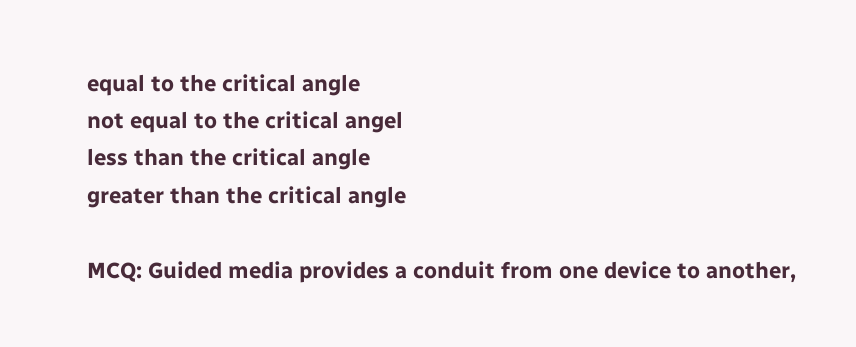equal to the critical angle
not equal to the critical angel
less than the critical angle
greater than the critical angle

MCQ: Guided media provides a conduit from one device to another,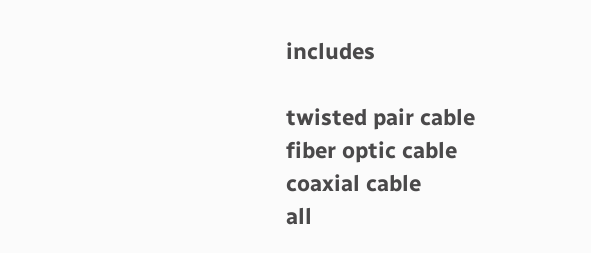includes

twisted pair cable
fiber optic cable
coaxial cable
all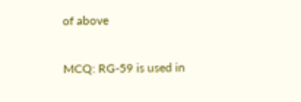of above

MCQ: RG-59 is used in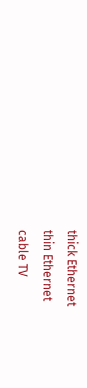thick Ethernet
thin Ethernet
cable TV